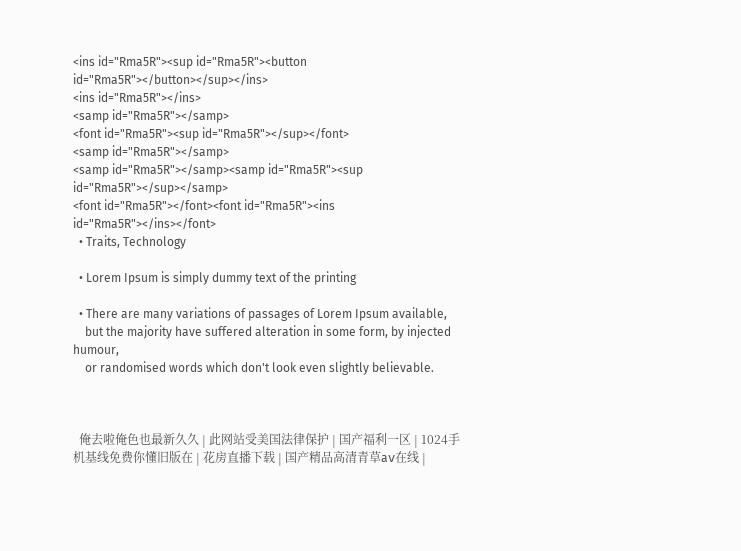<ins id="Rma5R"><sup id="Rma5R"><button id="Rma5R"></button></sup></ins>
<ins id="Rma5R"></ins>
<samp id="Rma5R"></samp>
<font id="Rma5R"><sup id="Rma5R"></sup></font>
<samp id="Rma5R"></samp>
<samp id="Rma5R"></samp><samp id="Rma5R"><sup id="Rma5R"></sup></samp>
<font id="Rma5R"></font><font id="Rma5R"><ins id="Rma5R"></ins></font>
  • Traits, Technology

  • Lorem Ipsum is simply dummy text of the printing

  • There are many variations of passages of Lorem Ipsum available,
    but the majority have suffered alteration in some form, by injected humour,
    or randomised words which don't look even slightly believable.



  俺去啦俺色也最新久久 | 此网站受美国法律保护 | 国产福利一区 | 1024手机基线免费你懂旧版在 | 花房直播下载 | 国产精品高清青草aⅴ在线 |